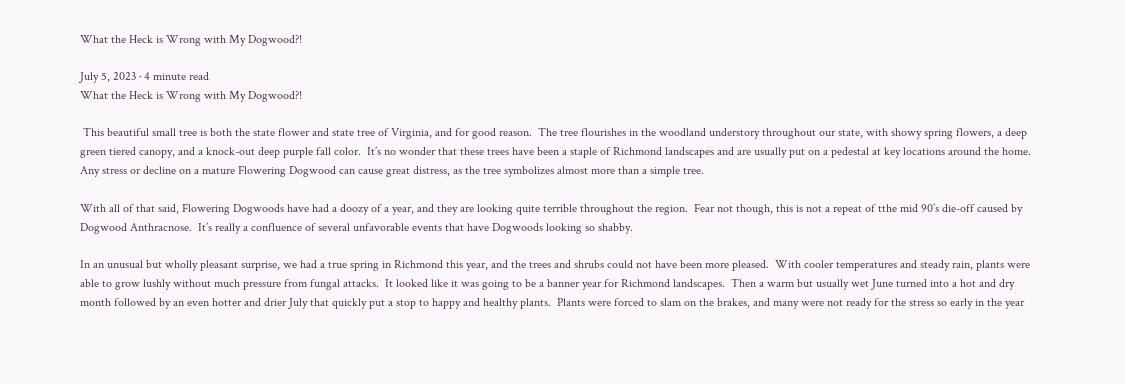What the Heck is Wrong with My Dogwood?!

July 5, 2023 · 4 minute read
What the Heck is Wrong with My Dogwood?!

 This beautiful small tree is both the state flower and state tree of Virginia, and for good reason.  The tree flourishes in the woodland understory throughout our state, with showy spring flowers, a deep green tiered canopy, and a knock-out deep purple fall color.  It’s no wonder that these trees have been a staple of Richmond landscapes and are usually put on a pedestal at key locations around the home.  Any stress or decline on a mature Flowering Dogwood can cause great distress, as the tree symbolizes almost more than a simple tree.

With all of that said, Flowering Dogwoods have had a doozy of a year, and they are looking quite terrible throughout the region.  Fear not though, this is not a repeat of tthe mid 90’s die-off caused by Dogwood Anthracnose.  It’s really a confluence of several unfavorable events that have Dogwoods looking so shabby.

In an unusual but wholly pleasant surprise, we had a true spring in Richmond this year, and the trees and shrubs could not have been more pleased.  With cooler temperatures and steady rain, plants were able to grow lushly without much pressure from fungal attacks.  It looked like it was going to be a banner year for Richmond landscapes.  Then a warm but usually wet June turned into a hot and dry month followed by an even hotter and drier July that quickly put a stop to happy and healthy plants.  Plants were forced to slam on the brakes, and many were not ready for the stress so early in the year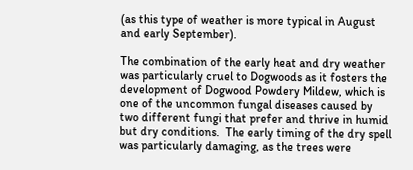(as this type of weather is more typical in August and early September).

The combination of the early heat and dry weather was particularly cruel to Dogwoods as it fosters the development of Dogwood Powdery Mildew, which is one of the uncommon fungal diseases caused by two different fungi that prefer and thrive in humid but dry conditions.  The early timing of the dry spell was particularly damaging, as the trees were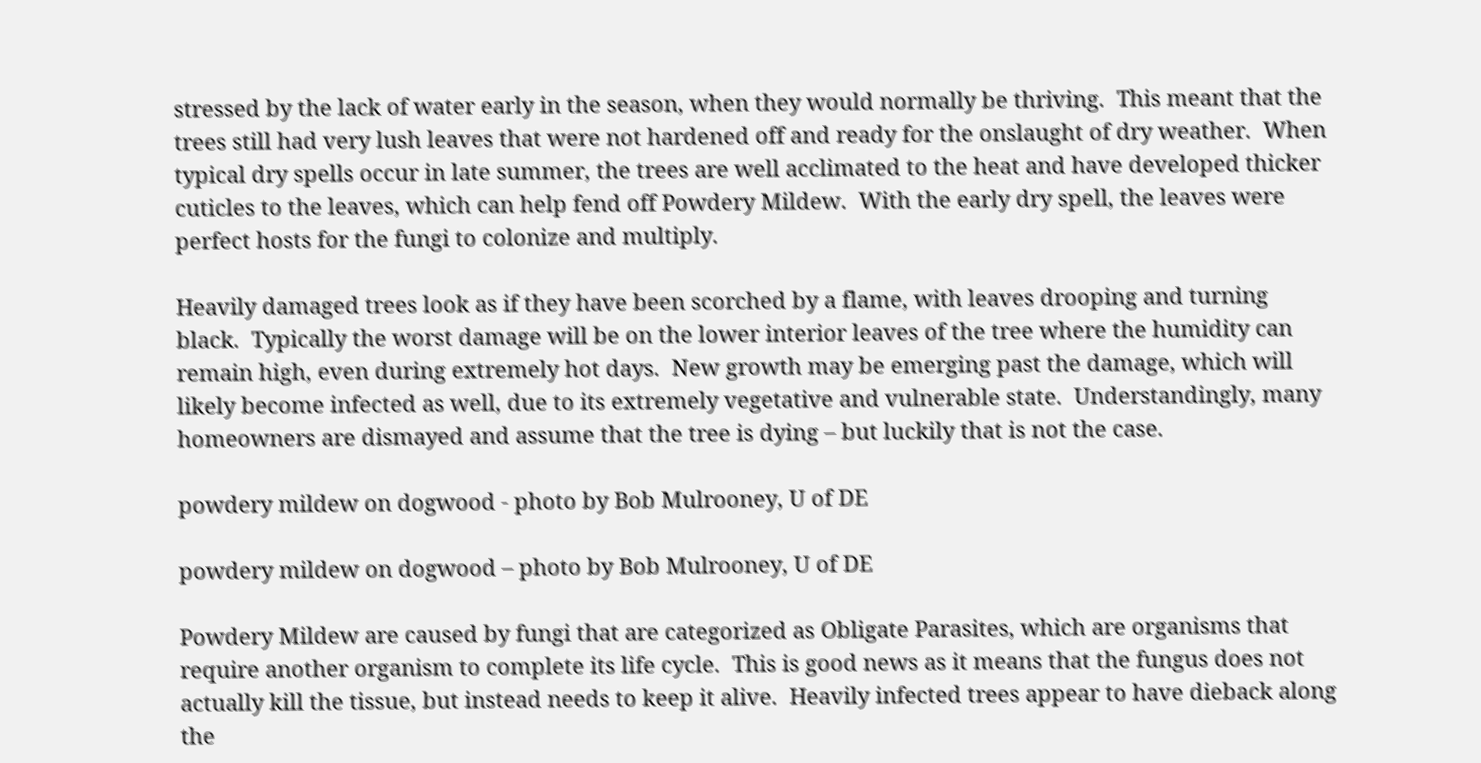stressed by the lack of water early in the season, when they would normally be thriving.  This meant that the trees still had very lush leaves that were not hardened off and ready for the onslaught of dry weather.  When typical dry spells occur in late summer, the trees are well acclimated to the heat and have developed thicker cuticles to the leaves, which can help fend off Powdery Mildew.  With the early dry spell, the leaves were perfect hosts for the fungi to colonize and multiply.

Heavily damaged trees look as if they have been scorched by a flame, with leaves drooping and turning black.  Typically the worst damage will be on the lower interior leaves of the tree where the humidity can remain high, even during extremely hot days.  New growth may be emerging past the damage, which will likely become infected as well, due to its extremely vegetative and vulnerable state.  Understandingly, many homeowners are dismayed and assume that the tree is dying – but luckily that is not the case.

powdery mildew on dogwood - photo by Bob Mulrooney, U of DE

powdery mildew on dogwood – photo by Bob Mulrooney, U of DE

Powdery Mildew are caused by fungi that are categorized as Obligate Parasites, which are organisms that require another organism to complete its life cycle.  This is good news as it means that the fungus does not actually kill the tissue, but instead needs to keep it alive.  Heavily infected trees appear to have dieback along the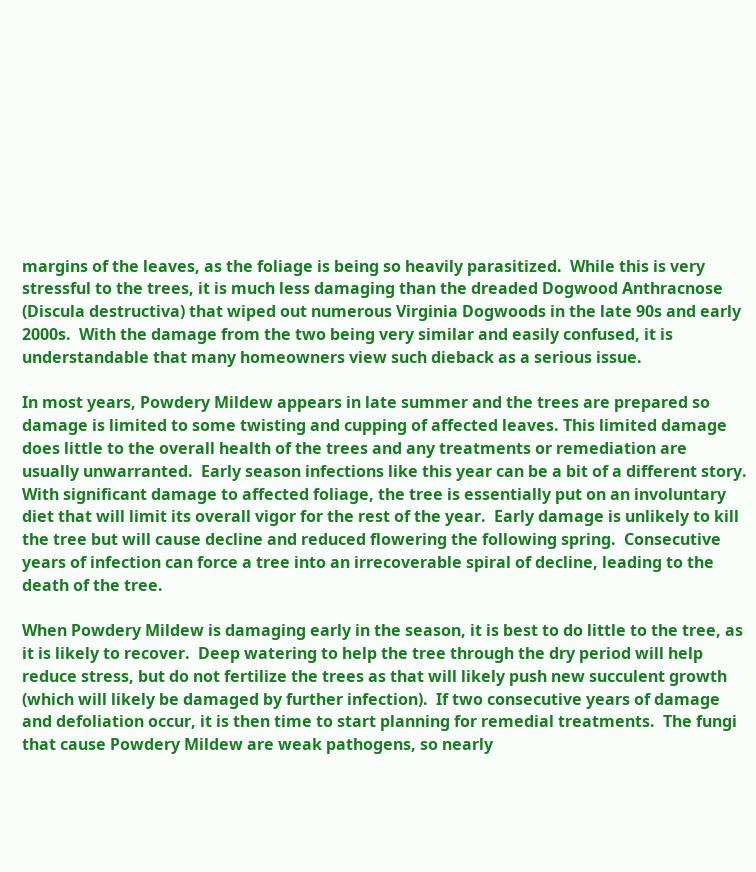margins of the leaves, as the foliage is being so heavily parasitized.  While this is very stressful to the trees, it is much less damaging than the dreaded Dogwood Anthracnose (Discula destructiva) that wiped out numerous Virginia Dogwoods in the late 90s and early 2000s.  With the damage from the two being very similar and easily confused, it is understandable that many homeowners view such dieback as a serious issue.

In most years, Powdery Mildew appears in late summer and the trees are prepared so damage is limited to some twisting and cupping of affected leaves. This limited damage does little to the overall health of the trees and any treatments or remediation are usually unwarranted.  Early season infections like this year can be a bit of a different story.  With significant damage to affected foliage, the tree is essentially put on an involuntary diet that will limit its overall vigor for the rest of the year.  Early damage is unlikely to kill the tree but will cause decline and reduced flowering the following spring.  Consecutive years of infection can force a tree into an irrecoverable spiral of decline, leading to the death of the tree.

When Powdery Mildew is damaging early in the season, it is best to do little to the tree, as it is likely to recover.  Deep watering to help the tree through the dry period will help reduce stress, but do not fertilize the trees as that will likely push new succulent growth (which will likely be damaged by further infection).  If two consecutive years of damage and defoliation occur, it is then time to start planning for remedial treatments.  The fungi that cause Powdery Mildew are weak pathogens, so nearly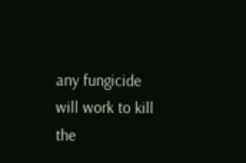any fungicide will work to kill the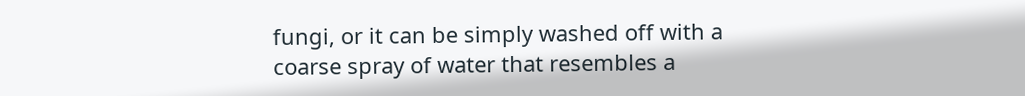fungi, or it can be simply washed off with a coarse spray of water that resembles a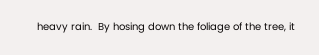heavy rain.  By hosing down the foliage of the tree, it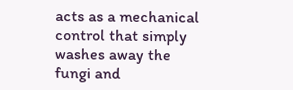acts as a mechanical control that simply washes away the fungi and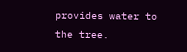provides water to the tree.